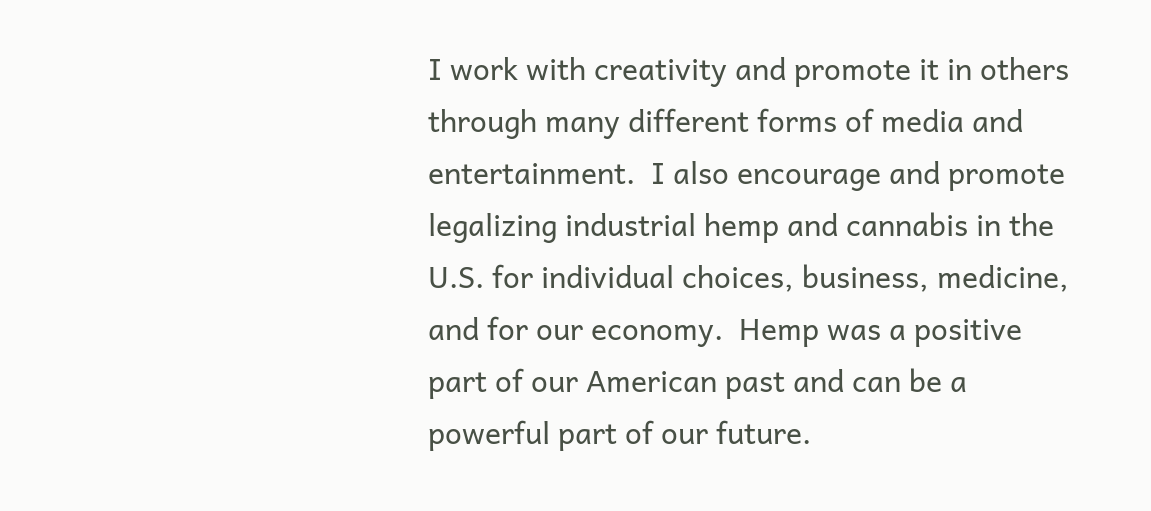I work with creativity and promote it in others through many different forms of media and entertainment.  I also encourage and promote legalizing industrial hemp and cannabis in the U.S. for individual choices, business, medicine, and for our economy.  Hemp was a positive part of our American past and can be a powerful part of our future.